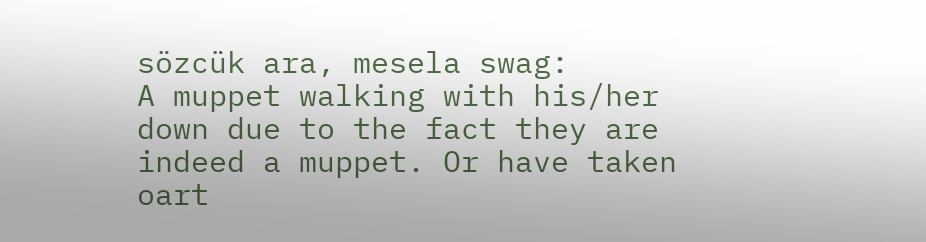sözcük ara, mesela swag:
A muppet walking with his/her down due to the fact they are indeed a muppet. Or have taken oart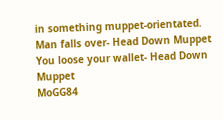in something muppet-orientated.
Man falls over- Head Down Muppet
You loose your wallet- Head Down Muppet
MoGG84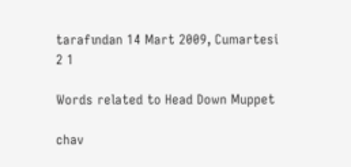tarafından 14 Mart 2009, Cumartesi
2 1

Words related to Head Down Muppet

chav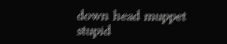down head muppet stupid